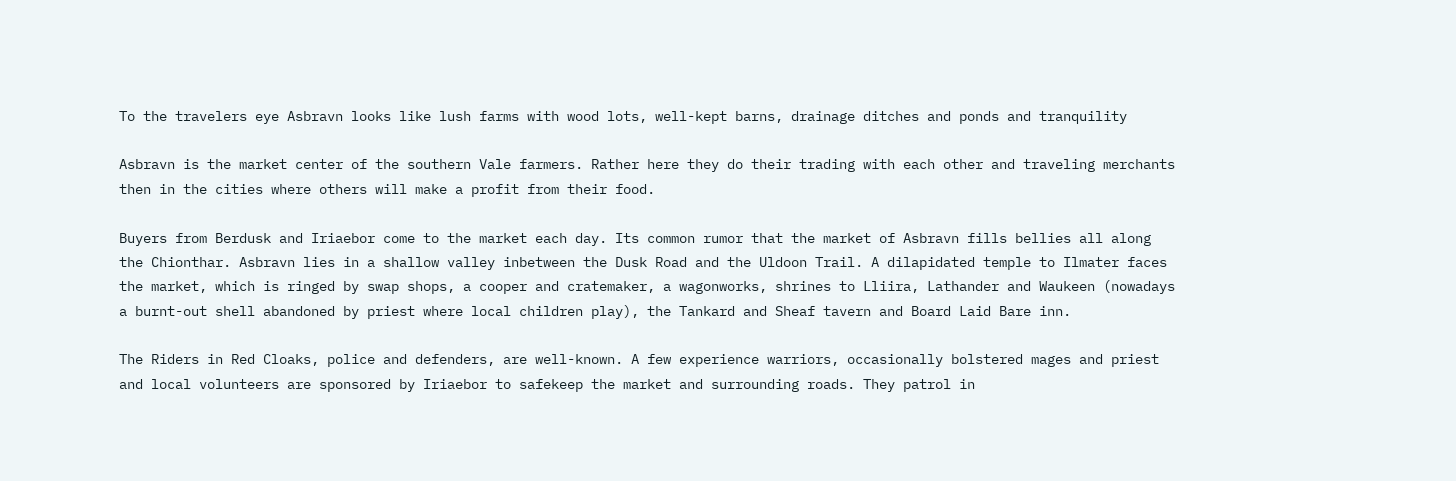To the travelers eye Asbravn looks like lush farms with wood lots, well-kept barns, drainage ditches and ponds and tranquility

Asbravn is the market center of the southern Vale farmers. Rather here they do their trading with each other and traveling merchants then in the cities where others will make a profit from their food.

Buyers from Berdusk and Iriaebor come to the market each day. Its common rumor that the market of Asbravn fills bellies all along the Chionthar. Asbravn lies in a shallow valley inbetween the Dusk Road and the Uldoon Trail. A dilapidated temple to Ilmater faces the market, which is ringed by swap shops, a cooper and cratemaker, a wagonworks, shrines to Lliira, Lathander and Waukeen (nowadays a burnt-out shell abandoned by priest where local children play), the Tankard and Sheaf tavern and Board Laid Bare inn.

The Riders in Red Cloaks, police and defenders, are well-known. A few experience warriors, occasionally bolstered mages and priest and local volunteers are sponsored by Iriaebor to safekeep the market and surrounding roads. They patrol in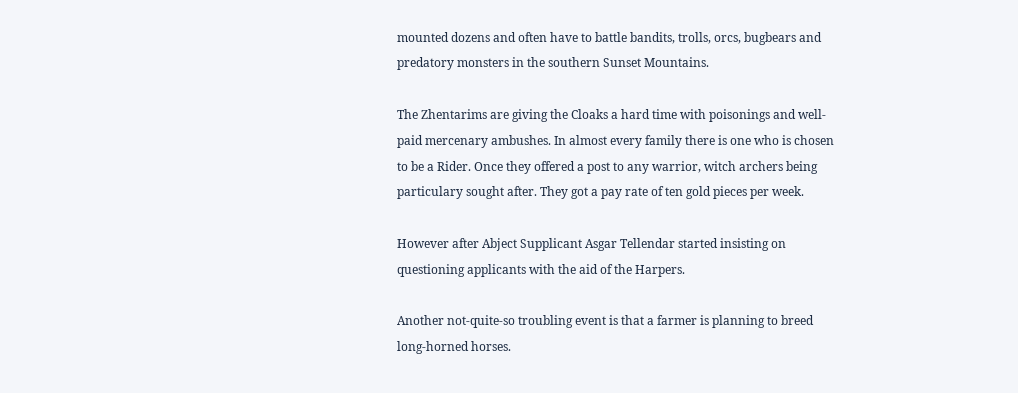mounted dozens and often have to battle bandits, trolls, orcs, bugbears and predatory monsters in the southern Sunset Mountains.

The Zhentarims are giving the Cloaks a hard time with poisonings and well-paid mercenary ambushes. In almost every family there is one who is chosen to be a Rider. Once they offered a post to any warrior, witch archers being particulary sought after. They got a pay rate of ten gold pieces per week.

However after Abject Supplicant Asgar Tellendar started insisting on questioning applicants with the aid of the Harpers.

Another not-quite-so troubling event is that a farmer is planning to breed long-horned horses.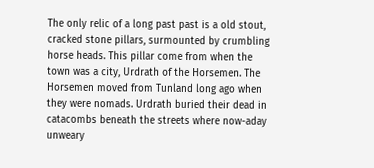The only relic of a long past past is a old stout, cracked stone pillars, surmounted by crumbling horse heads. This pillar come from when the town was a city, Urdrath of the Horsemen. The Horsemen moved from Tunland long ago when they were nomads. Urdrath buried their dead in catacombs beneath the streets where now-aday unweary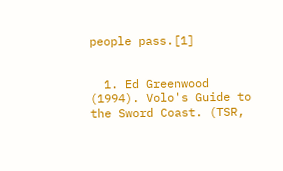people pass.[1]


  1. Ed Greenwood (1994). Volo's Guide to the Sword Coast. (TSR,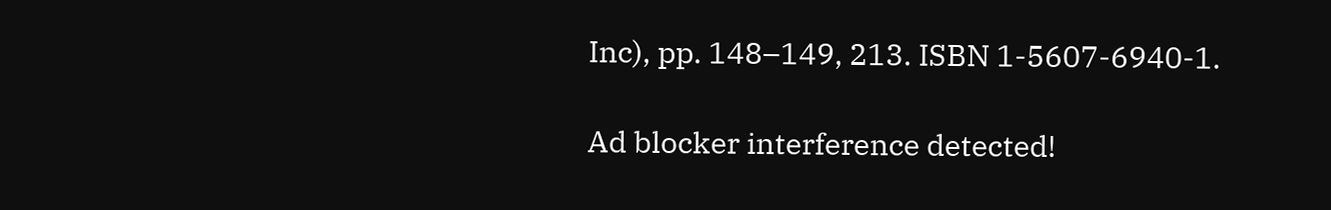Inc), pp. 148–149, 213. ISBN 1-5607-6940-1.

Ad blocker interference detected!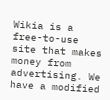Wikia is a free-to-use site that makes money from advertising. We have a modified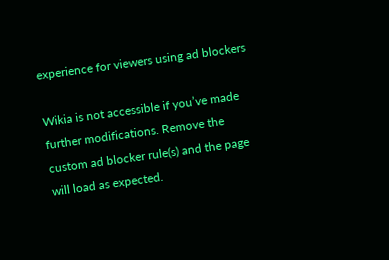experience for viewers using ad blockers

Wikia is not accessible if you’ve made further modifications. Remove the custom ad blocker rule(s) and the page will load as expected.